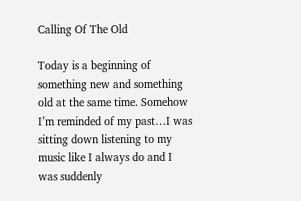Calling Of The Old

Today is a beginning of something new and something old at the same time. Somehow I’m reminded of my past…I was sitting down listening to my music like I always do and I was suddenly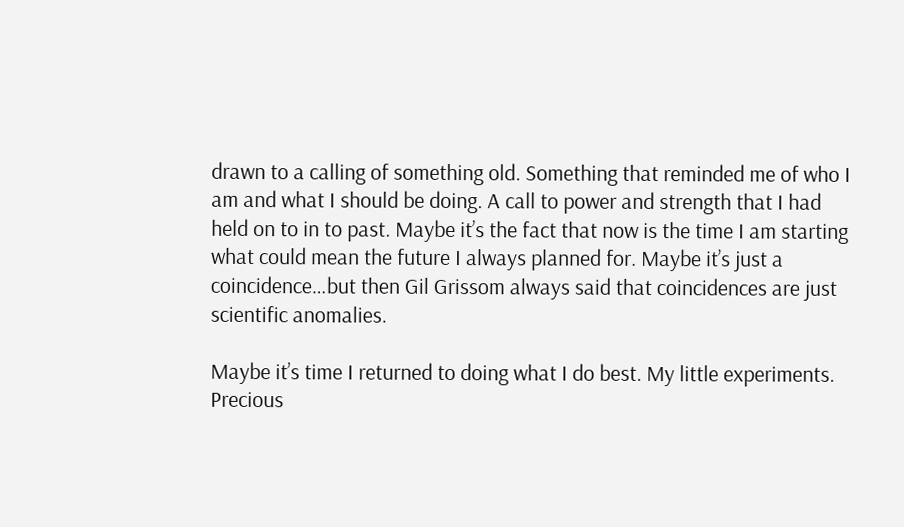drawn to a calling of something old. Something that reminded me of who I am and what I should be doing. A call to power and strength that I had held on to in to past. Maybe it’s the fact that now is the time I am starting what could mean the future I always planned for. Maybe it’s just a coincidence…but then Gil Grissom always said that coincidences are just scientific anomalies.

Maybe it’s time I returned to doing what I do best. My little experiments. Precious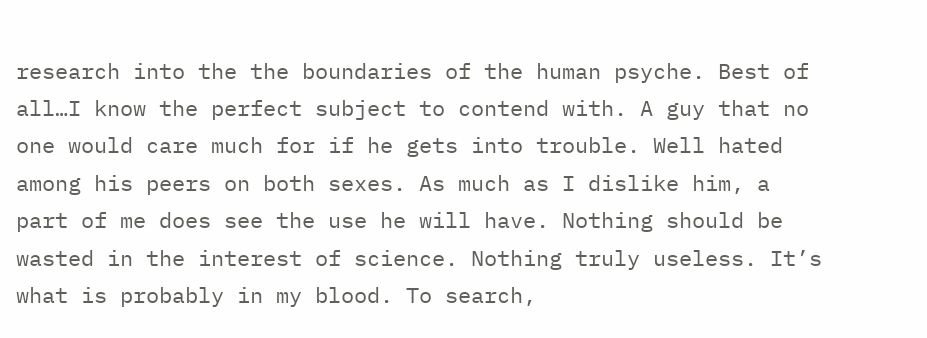research into the the boundaries of the human psyche. Best of all…I know the perfect subject to contend with. A guy that no one would care much for if he gets into trouble. Well hated among his peers on both sexes. As much as I dislike him, a part of me does see the use he will have. Nothing should be wasted in the interest of science. Nothing truly useless. It’s what is probably in my blood. To search,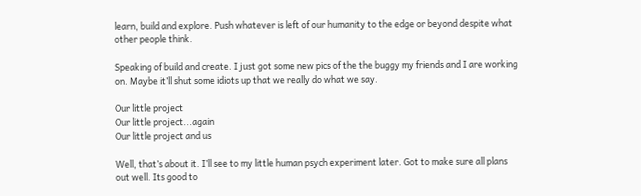learn, build and explore. Push whatever is left of our humanity to the edge or beyond despite what other people think.

Speaking of build and create. I just got some new pics of the the buggy my friends and I are working on. Maybe it’ll shut some idiots up that we really do what we say.

Our little project
Our little project...again
Our little project and us

Well, that’s about it. I’ll see to my little human psych experiment later. Got to make sure all plans out well. Its good to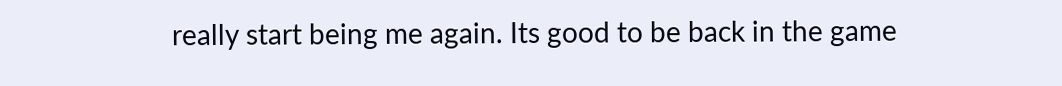really start being me again. Its good to be back in the game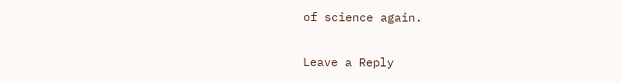of science again.

Leave a Reply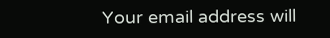Your email address will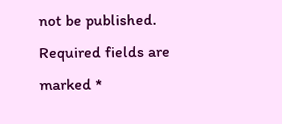not be published. Required fields are marked *